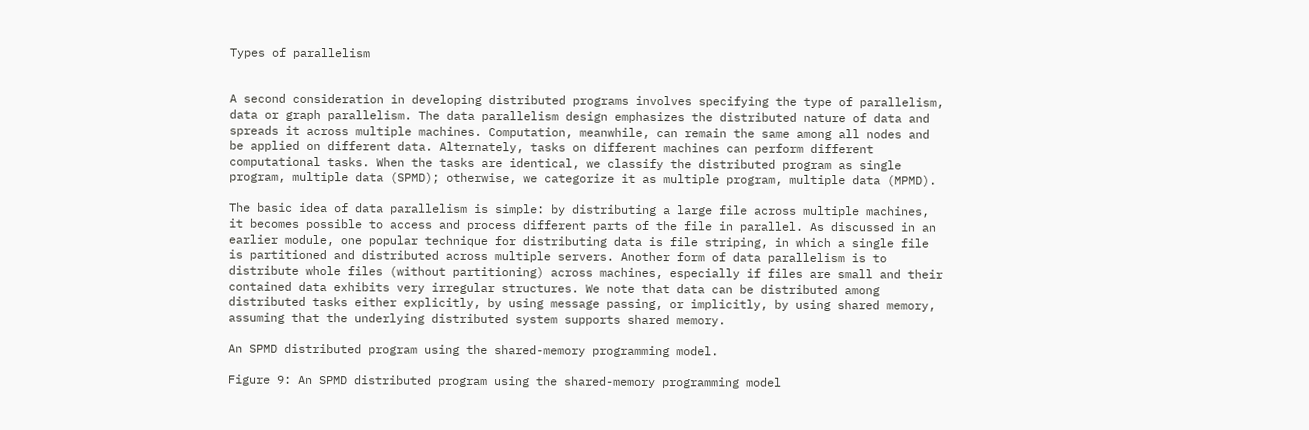Types of parallelism


A second consideration in developing distributed programs involves specifying the type of parallelism, data or graph parallelism. The data parallelism design emphasizes the distributed nature of data and spreads it across multiple machines. Computation, meanwhile, can remain the same among all nodes and be applied on different data. Alternately, tasks on different machines can perform different computational tasks. When the tasks are identical, we classify the distributed program as single program, multiple data (SPMD); otherwise, we categorize it as multiple program, multiple data (MPMD).

The basic idea of data parallelism is simple: by distributing a large file across multiple machines, it becomes possible to access and process different parts of the file in parallel. As discussed in an earlier module, one popular technique for distributing data is file striping, in which a single file is partitioned and distributed across multiple servers. Another form of data parallelism is to distribute whole files (without partitioning) across machines, especially if files are small and their contained data exhibits very irregular structures. We note that data can be distributed among distributed tasks either explicitly, by using message passing, or implicitly, by using shared memory, assuming that the underlying distributed system supports shared memory.

An SPMD distributed program using the shared-memory programming model.

Figure 9: An SPMD distributed program using the shared-memory programming model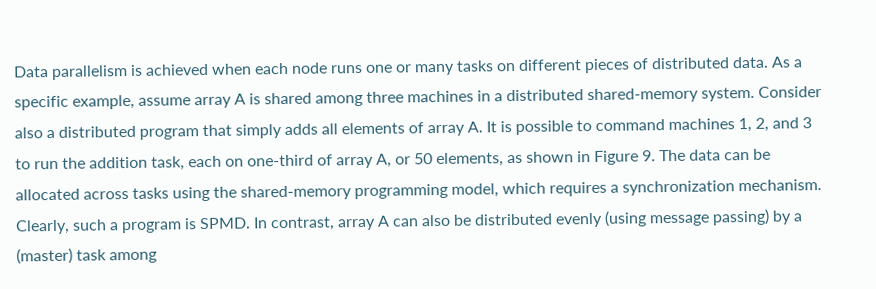Data parallelism is achieved when each node runs one or many tasks on different pieces of distributed data. As a specific example, assume array A is shared among three machines in a distributed shared-memory system. Consider also a distributed program that simply adds all elements of array A. It is possible to command machines 1, 2, and 3 to run the addition task, each on one-third of array A, or 50 elements, as shown in Figure 9. The data can be allocated across tasks using the shared-memory programming model, which requires a synchronization mechanism. Clearly, such a program is SPMD. In contrast, array A can also be distributed evenly (using message passing) by a (master) task among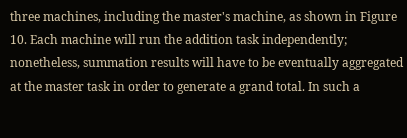three machines, including the master's machine, as shown in Figure 10. Each machine will run the addition task independently; nonetheless, summation results will have to be eventually aggregated at the master task in order to generate a grand total. In such a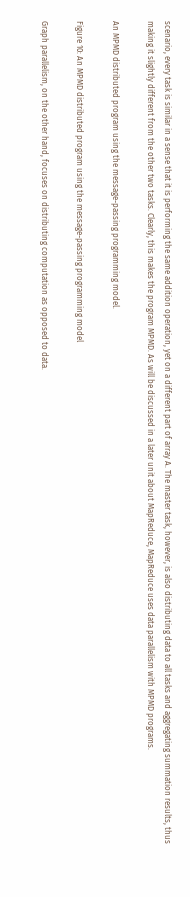scenario, every task is similar in a sense that it is performing the same addition operation, yet on a different part of array A. The master task, however, is also distributing data to all tasks and aggregating summation results, thus making it slightly different from the other two tasks. Clearly, this makes the program MPMD. As will be discussed in a later unit about MapReduce, MapReduce uses data parallelism with MPMD programs.

An MPMD distributed program using the message-passing programming model.

Figure 10: An MPMD distributed program using the message-passing programming model

Graph parallelism, on the other hand, focuses on distributing computation as opposed to data.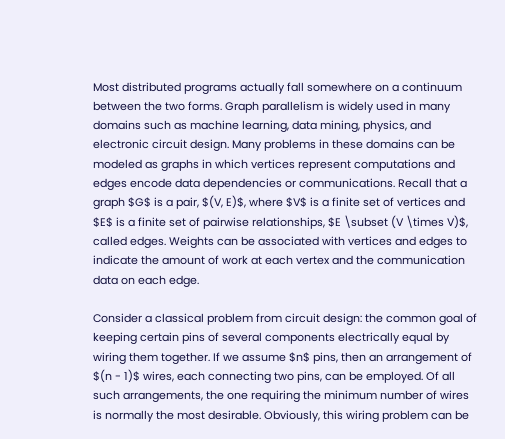Most distributed programs actually fall somewhere on a continuum between the two forms. Graph parallelism is widely used in many domains such as machine learning, data mining, physics, and electronic circuit design. Many problems in these domains can be modeled as graphs in which vertices represent computations and edges encode data dependencies or communications. Recall that a graph $G$ is a pair, $(V, E)$, where $V$ is a finite set of vertices and $E$ is a finite set of pairwise relationships, $E \subset (V \times V)$, called edges. Weights can be associated with vertices and edges to indicate the amount of work at each vertex and the communication data on each edge.

Consider a classical problem from circuit design: the common goal of keeping certain pins of several components electrically equal by wiring them together. If we assume $n$ pins, then an arrangement of $(n - 1)$ wires, each connecting two pins, can be employed. Of all such arrangements, the one requiring the minimum number of wires is normally the most desirable. Obviously, this wiring problem can be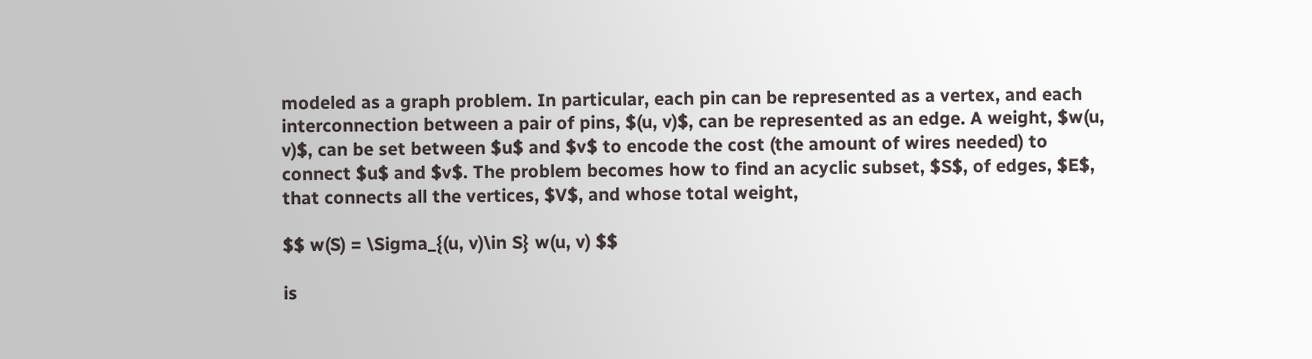modeled as a graph problem. In particular, each pin can be represented as a vertex, and each interconnection between a pair of pins, $(u, v)$, can be represented as an edge. A weight, $w(u, v)$, can be set between $u$ and $v$ to encode the cost (the amount of wires needed) to connect $u$ and $v$. The problem becomes how to find an acyclic subset, $S$, of edges, $E$, that connects all the vertices, $V$, and whose total weight,

$$ w(S) = \Sigma_{(u, v)\in S} w(u, v) $$

is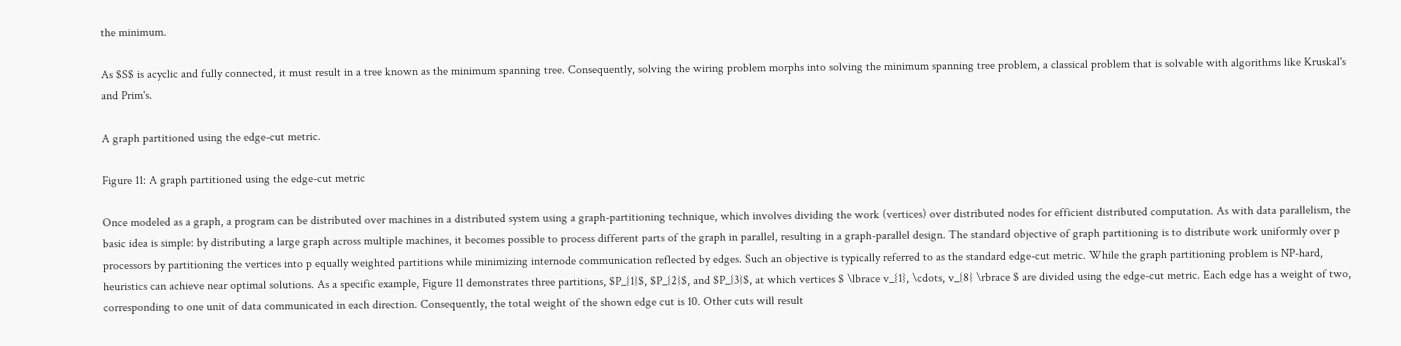the minimum.

As $S$ is acyclic and fully connected, it must result in a tree known as the minimum spanning tree. Consequently, solving the wiring problem morphs into solving the minimum spanning tree problem, a classical problem that is solvable with algorithms like Kruskal's and Prim's.

A graph partitioned using the edge-cut metric.

Figure 11: A graph partitioned using the edge-cut metric

Once modeled as a graph, a program can be distributed over machines in a distributed system using a graph-partitioning technique, which involves dividing the work (vertices) over distributed nodes for efficient distributed computation. As with data parallelism, the basic idea is simple: by distributing a large graph across multiple machines, it becomes possible to process different parts of the graph in parallel, resulting in a graph-parallel design. The standard objective of graph partitioning is to distribute work uniformly over p processors by partitioning the vertices into p equally weighted partitions while minimizing internode communication reflected by edges. Such an objective is typically referred to as the standard edge-cut metric. While the graph partitioning problem is NP-hard, heuristics can achieve near optimal solutions. As a specific example, Figure 11 demonstrates three partitions, $P_{1}$, $P_{2}$, and $P_{3}$, at which vertices $ \lbrace v_{1}, \cdots, v_{8} \rbrace $ are divided using the edge-cut metric. Each edge has a weight of two, corresponding to one unit of data communicated in each direction. Consequently, the total weight of the shown edge cut is 10. Other cuts will result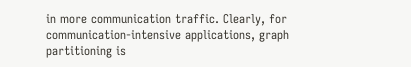in more communication traffic. Clearly, for communication-intensive applications, graph partitioning is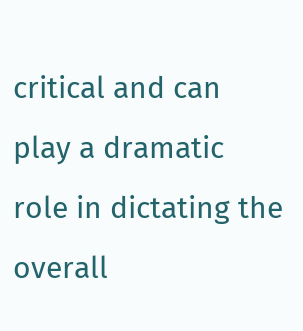critical and can play a dramatic role in dictating the overall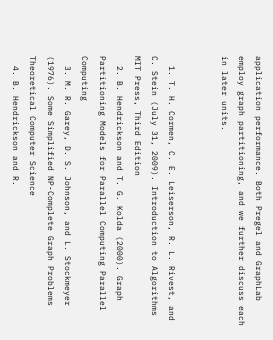application performance. Both Pregel and GraphLab employ graph partitioning, and we further discuss each in later units.


  1. T. H. Cormen, C. E. Leiserson, R. L. Rivest, and C. Stein (July 31, 2009). Introduction to Algorithms MIT Press, Third Edition
  2. B. Hendrickson and T. G. Kolda (2000). Graph Partitioning Models for Parallel Computing Parallel Computing
  3. M. R. Garey, D. S. Johnson, and L. Stockmeyer (1976). Some Simplified NP-Complete Graph Problems Theoretical Computer Science
  4. B. Hendrickson and R.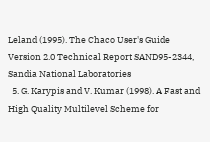Leland (1995). The Chaco User's Guide Version 2.0 Technical Report SAND95-2344, Sandia National Laboratories
  5. G. Karypis and V. Kumar (1998). A Fast and High Quality Multilevel Scheme for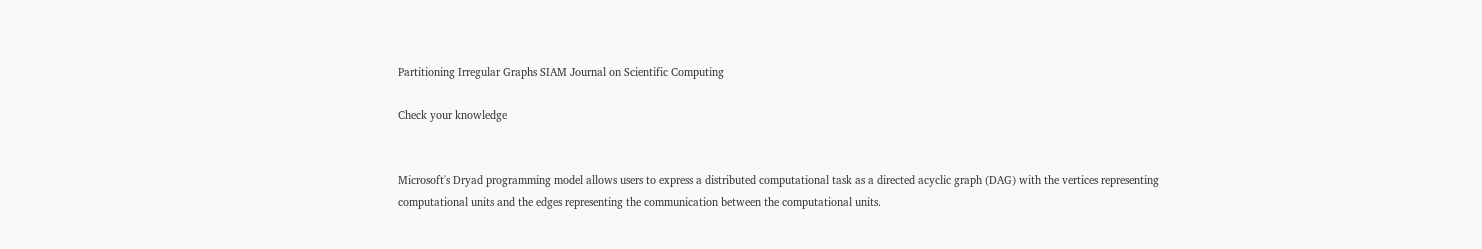Partitioning Irregular Graphs SIAM Journal on Scientific Computing

Check your knowledge


Microsoft's Dryad programming model allows users to express a distributed computational task as a directed acyclic graph (DAG) with the vertices representing computational units and the edges representing the communication between the computational units.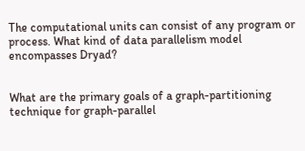The computational units can consist of any program or process. What kind of data parallelism model encompasses Dryad?


What are the primary goals of a graph-partitioning technique for graph-parallel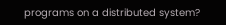programs on a distributed system?